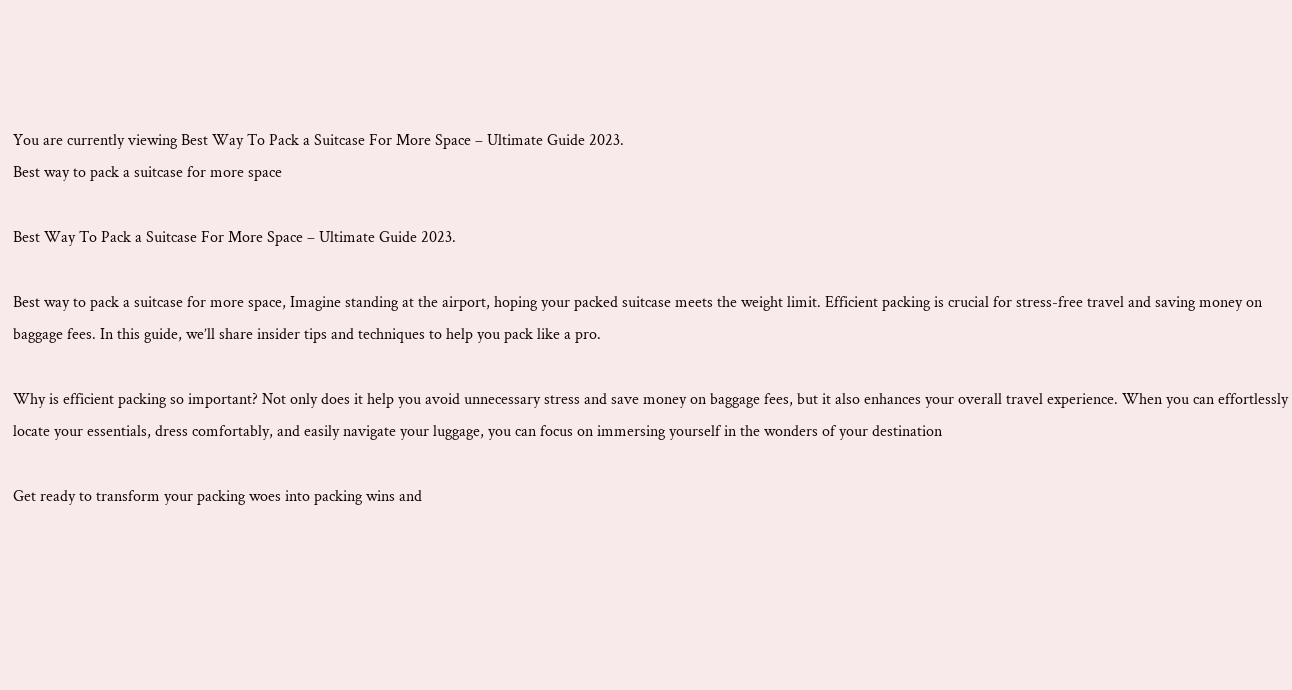You are currently viewing Best Way To Pack a Suitcase For More Space – Ultimate Guide 2023.
Best way to pack a suitcase for more space

Best Way To Pack a Suitcase For More Space – Ultimate Guide 2023.

Best way to pack a suitcase for more space, Imagine standing at the airport, hoping your packed suitcase meets the weight limit. Efficient packing is crucial for stress-free travel and saving money on baggage fees. In this guide, we’ll share insider tips and techniques to help you pack like a pro.

Why is efficient packing so important? Not only does it help you avoid unnecessary stress and save money on baggage fees, but it also enhances your overall travel experience. When you can effortlessly locate your essentials, dress comfortably, and easily navigate your luggage, you can focus on immersing yourself in the wonders of your destination

Get ready to transform your packing woes into packing wins and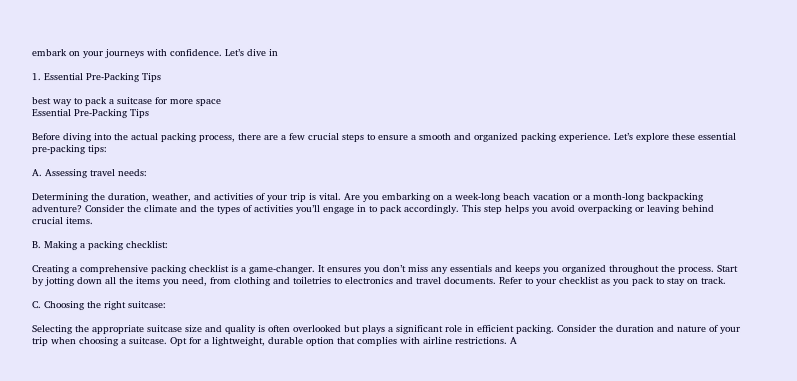embark on your journeys with confidence. Let’s dive in

1. Essential Pre-Packing Tips

best way to pack a suitcase for more space
Essential Pre-Packing Tips

Before diving into the actual packing process, there are a few crucial steps to ensure a smooth and organized packing experience. Let’s explore these essential pre-packing tips:

A. Assessing travel needs:

Determining the duration, weather, and activities of your trip is vital. Are you embarking on a week-long beach vacation or a month-long backpacking adventure? Consider the climate and the types of activities you’ll engage in to pack accordingly. This step helps you avoid overpacking or leaving behind crucial items.

B. Making a packing checklist:

Creating a comprehensive packing checklist is a game-changer. It ensures you don’t miss any essentials and keeps you organized throughout the process. Start by jotting down all the items you need, from clothing and toiletries to electronics and travel documents. Refer to your checklist as you pack to stay on track.

C. Choosing the right suitcase:

Selecting the appropriate suitcase size and quality is often overlooked but plays a significant role in efficient packing. Consider the duration and nature of your trip when choosing a suitcase. Opt for a lightweight, durable option that complies with airline restrictions. A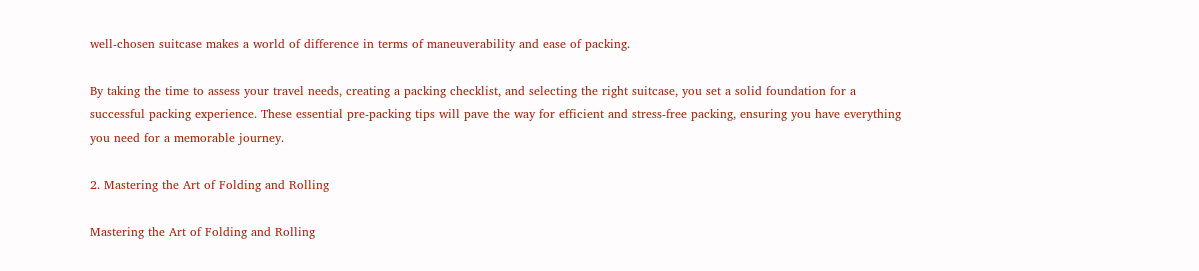well-chosen suitcase makes a world of difference in terms of maneuverability and ease of packing.

By taking the time to assess your travel needs, creating a packing checklist, and selecting the right suitcase, you set a solid foundation for a successful packing experience. These essential pre-packing tips will pave the way for efficient and stress-free packing, ensuring you have everything you need for a memorable journey.

2. Mastering the Art of Folding and Rolling

Mastering the Art of Folding and Rolling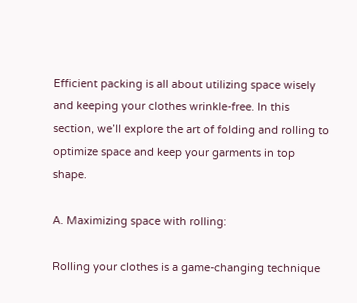Efficient packing is all about utilizing space wisely and keeping your clothes wrinkle-free. In this section, we’ll explore the art of folding and rolling to optimize space and keep your garments in top shape.

A. Maximizing space with rolling:

Rolling your clothes is a game-changing technique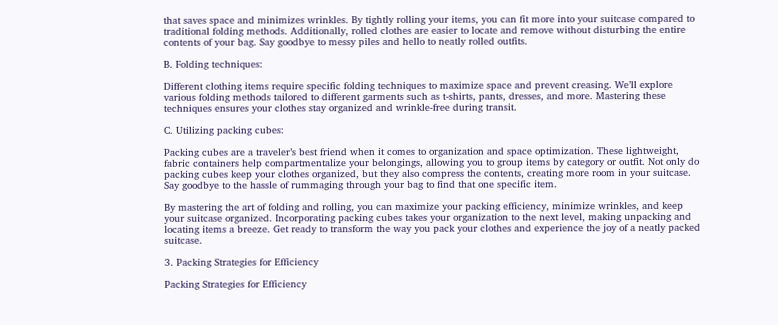that saves space and minimizes wrinkles. By tightly rolling your items, you can fit more into your suitcase compared to traditional folding methods. Additionally, rolled clothes are easier to locate and remove without disturbing the entire contents of your bag. Say goodbye to messy piles and hello to neatly rolled outfits.

B. Folding techniques:

Different clothing items require specific folding techniques to maximize space and prevent creasing. We’ll explore various folding methods tailored to different garments such as t-shirts, pants, dresses, and more. Mastering these techniques ensures your clothes stay organized and wrinkle-free during transit.

C. Utilizing packing cubes:

Packing cubes are a traveler’s best friend when it comes to organization and space optimization. These lightweight, fabric containers help compartmentalize your belongings, allowing you to group items by category or outfit. Not only do packing cubes keep your clothes organized, but they also compress the contents, creating more room in your suitcase. Say goodbye to the hassle of rummaging through your bag to find that one specific item.

By mastering the art of folding and rolling, you can maximize your packing efficiency, minimize wrinkles, and keep your suitcase organized. Incorporating packing cubes takes your organization to the next level, making unpacking and locating items a breeze. Get ready to transform the way you pack your clothes and experience the joy of a neatly packed suitcase.

3. Packing Strategies for Efficiency

Packing Strategies for Efficiency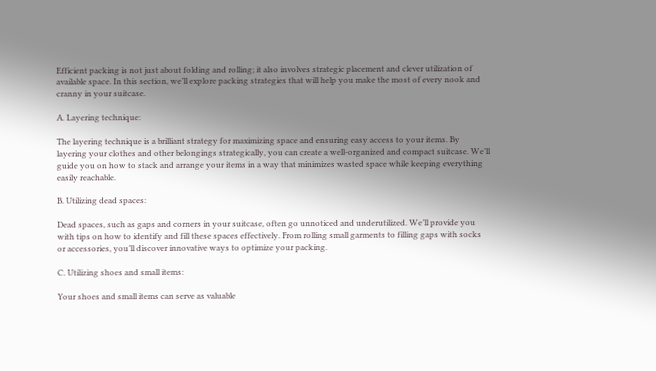Efficient packing is not just about folding and rolling; it also involves strategic placement and clever utilization of available space. In this section, we’ll explore packing strategies that will help you make the most of every nook and cranny in your suitcase.

A. Layering technique:

The layering technique is a brilliant strategy for maximizing space and ensuring easy access to your items. By layering your clothes and other belongings strategically, you can create a well-organized and compact suitcase. We’ll guide you on how to stack and arrange your items in a way that minimizes wasted space while keeping everything easily reachable.

B. Utilizing dead spaces:

Dead spaces, such as gaps and corners in your suitcase, often go unnoticed and underutilized. We’ll provide you with tips on how to identify and fill these spaces effectively. From rolling small garments to filling gaps with socks or accessories, you’ll discover innovative ways to optimize your packing.

C. Utilizing shoes and small items:

Your shoes and small items can serve as valuable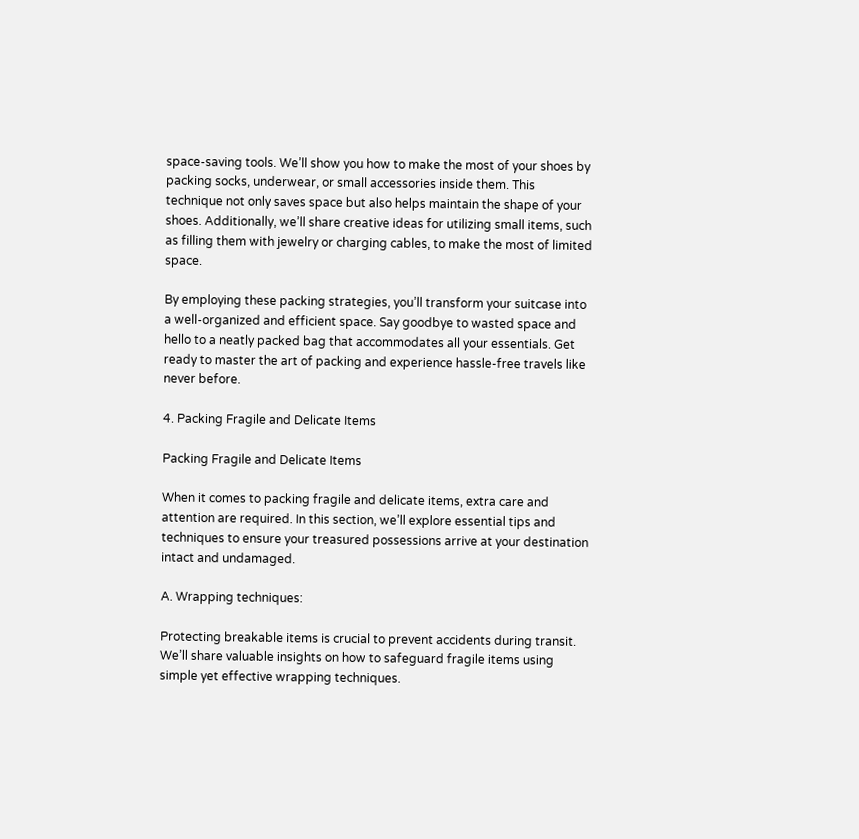space-saving tools. We’ll show you how to make the most of your shoes by packing socks, underwear, or small accessories inside them. This technique not only saves space but also helps maintain the shape of your shoes. Additionally, we’ll share creative ideas for utilizing small items, such as filling them with jewelry or charging cables, to make the most of limited space.

By employing these packing strategies, you’ll transform your suitcase into a well-organized and efficient space. Say goodbye to wasted space and hello to a neatly packed bag that accommodates all your essentials. Get ready to master the art of packing and experience hassle-free travels like never before.

4. Packing Fragile and Delicate Items

Packing Fragile and Delicate Items

When it comes to packing fragile and delicate items, extra care and attention are required. In this section, we’ll explore essential tips and techniques to ensure your treasured possessions arrive at your destination intact and undamaged.

A. Wrapping techniques:

Protecting breakable items is crucial to prevent accidents during transit. We’ll share valuable insights on how to safeguard fragile items using simple yet effective wrapping techniques.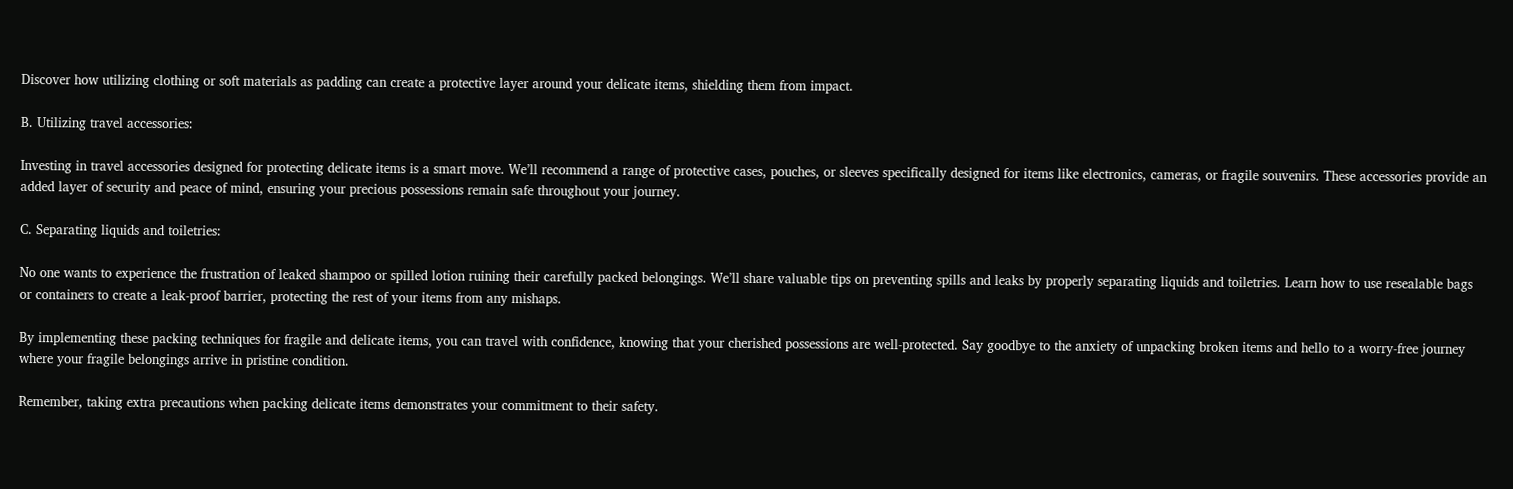Discover how utilizing clothing or soft materials as padding can create a protective layer around your delicate items, shielding them from impact.

B. Utilizing travel accessories:

Investing in travel accessories designed for protecting delicate items is a smart move. We’ll recommend a range of protective cases, pouches, or sleeves specifically designed for items like electronics, cameras, or fragile souvenirs. These accessories provide an added layer of security and peace of mind, ensuring your precious possessions remain safe throughout your journey.

C. Separating liquids and toiletries:

No one wants to experience the frustration of leaked shampoo or spilled lotion ruining their carefully packed belongings. We’ll share valuable tips on preventing spills and leaks by properly separating liquids and toiletries. Learn how to use resealable bags or containers to create a leak-proof barrier, protecting the rest of your items from any mishaps.

By implementing these packing techniques for fragile and delicate items, you can travel with confidence, knowing that your cherished possessions are well-protected. Say goodbye to the anxiety of unpacking broken items and hello to a worry-free journey where your fragile belongings arrive in pristine condition.

Remember, taking extra precautions when packing delicate items demonstrates your commitment to their safety.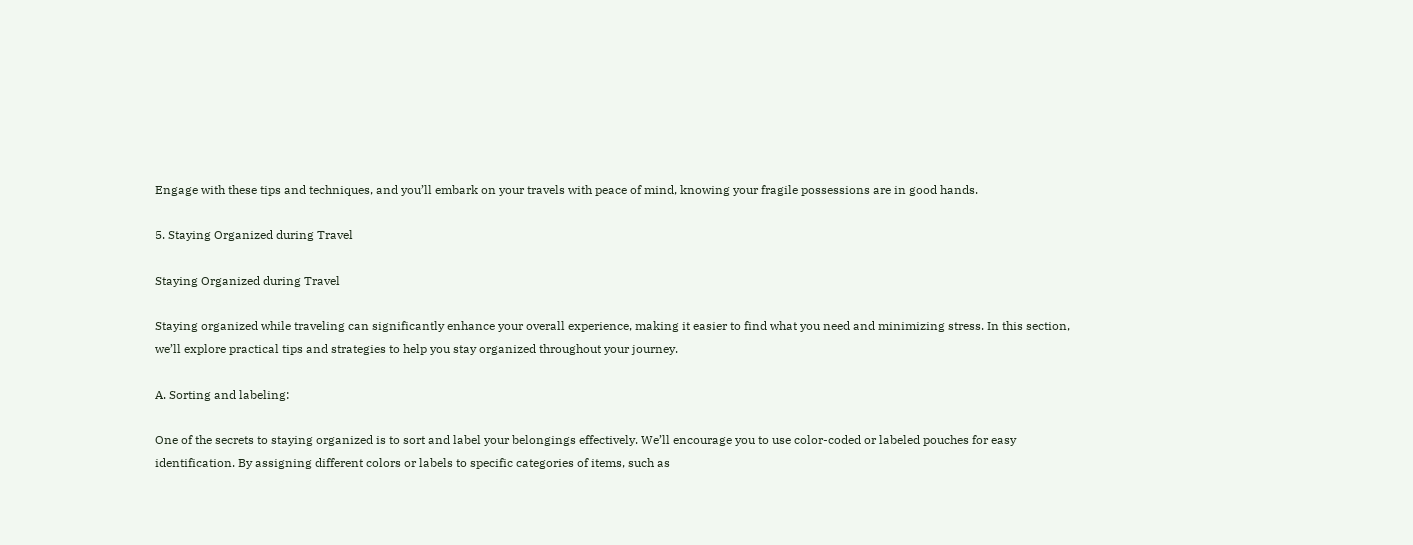Engage with these tips and techniques, and you’ll embark on your travels with peace of mind, knowing your fragile possessions are in good hands.

5. Staying Organized during Travel

Staying Organized during Travel

Staying organized while traveling can significantly enhance your overall experience, making it easier to find what you need and minimizing stress. In this section, we’ll explore practical tips and strategies to help you stay organized throughout your journey.

A. Sorting and labeling:

One of the secrets to staying organized is to sort and label your belongings effectively. We’ll encourage you to use color-coded or labeled pouches for easy identification. By assigning different colors or labels to specific categories of items, such as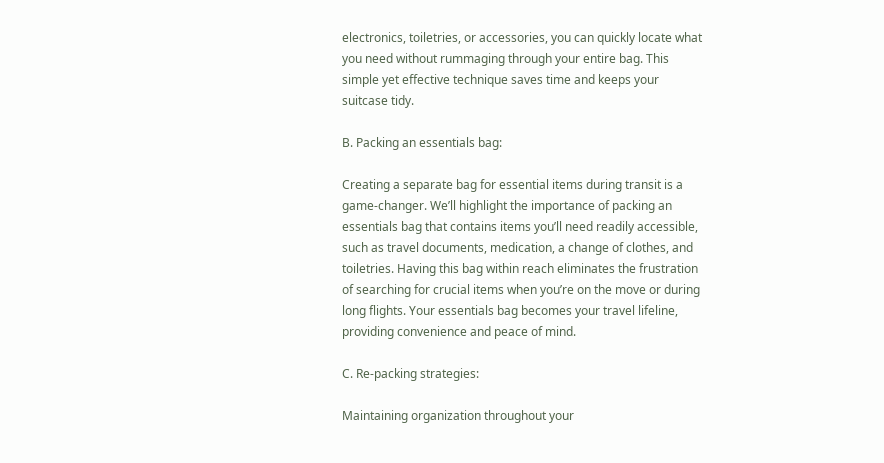electronics, toiletries, or accessories, you can quickly locate what you need without rummaging through your entire bag. This simple yet effective technique saves time and keeps your suitcase tidy.

B. Packing an essentials bag:

Creating a separate bag for essential items during transit is a game-changer. We’ll highlight the importance of packing an essentials bag that contains items you’ll need readily accessible, such as travel documents, medication, a change of clothes, and toiletries. Having this bag within reach eliminates the frustration of searching for crucial items when you’re on the move or during long flights. Your essentials bag becomes your travel lifeline, providing convenience and peace of mind.

C. Re-packing strategies:

Maintaining organization throughout your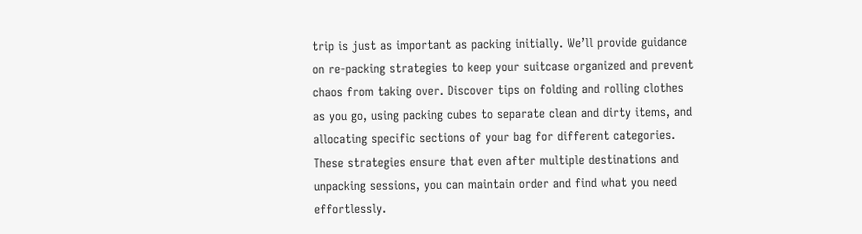trip is just as important as packing initially. We’ll provide guidance on re-packing strategies to keep your suitcase organized and prevent chaos from taking over. Discover tips on folding and rolling clothes as you go, using packing cubes to separate clean and dirty items, and allocating specific sections of your bag for different categories. These strategies ensure that even after multiple destinations and unpacking sessions, you can maintain order and find what you need effortlessly.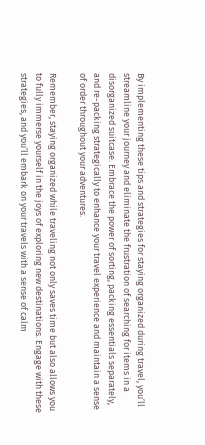By implementing these tips and strategies for staying organized during travel, you’ll streamline your journey and eliminate the frustration of searching for items in a disorganized suitcase. Embrace the power of sorting, packing essentials separately, and re-packing strategically to enhance your travel experience and maintain a sense of order throughout your adventures.

Remember, staying organized while traveling not only saves time but also allows you to fully immerse yourself in the joys of exploring new destinations. Engage with these strategies, and you’ll embark on your travels with a sense of calm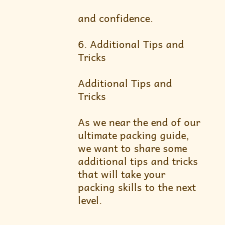and confidence.

6. Additional Tips and Tricks

Additional Tips and Tricks

As we near the end of our ultimate packing guide, we want to share some additional tips and tricks that will take your packing skills to the next level.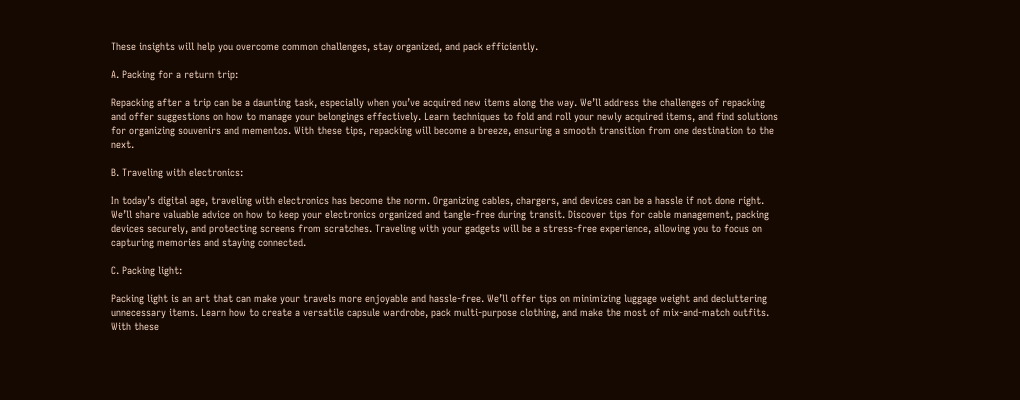These insights will help you overcome common challenges, stay organized, and pack efficiently.

A. Packing for a return trip:

Repacking after a trip can be a daunting task, especially when you’ve acquired new items along the way. We’ll address the challenges of repacking and offer suggestions on how to manage your belongings effectively. Learn techniques to fold and roll your newly acquired items, and find solutions for organizing souvenirs and mementos. With these tips, repacking will become a breeze, ensuring a smooth transition from one destination to the next.

B. Traveling with electronics:

In today’s digital age, traveling with electronics has become the norm. Organizing cables, chargers, and devices can be a hassle if not done right. We’ll share valuable advice on how to keep your electronics organized and tangle-free during transit. Discover tips for cable management, packing devices securely, and protecting screens from scratches. Traveling with your gadgets will be a stress-free experience, allowing you to focus on capturing memories and staying connected.

C. Packing light:

Packing light is an art that can make your travels more enjoyable and hassle-free. We’ll offer tips on minimizing luggage weight and decluttering unnecessary items. Learn how to create a versatile capsule wardrobe, pack multi-purpose clothing, and make the most of mix-and-match outfits. With these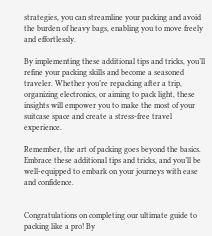strategies, you can streamline your packing and avoid the burden of heavy bags, enabling you to move freely and effortlessly.

By implementing these additional tips and tricks, you’ll refine your packing skills and become a seasoned traveler. Whether you’re repacking after a trip, organizing electronics, or aiming to pack light, these insights will empower you to make the most of your suitcase space and create a stress-free travel experience.

Remember, the art of packing goes beyond the basics. Embrace these additional tips and tricks, and you’ll be well-equipped to embark on your journeys with ease and confidence.


Congratulations on completing our ultimate guide to packing like a pro! By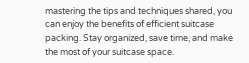mastering the tips and techniques shared, you can enjoy the benefits of efficient suitcase packing. Stay organized, save time, and make the most of your suitcase space.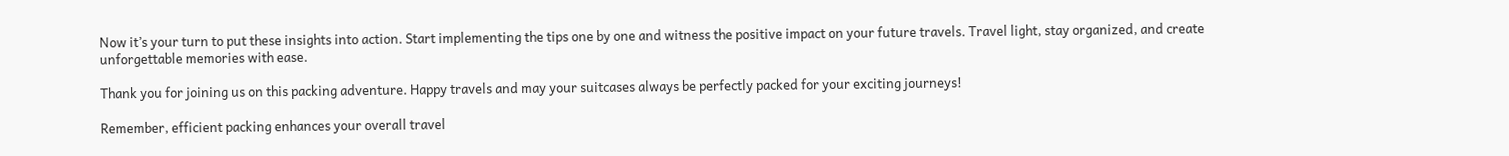Now it’s your turn to put these insights into action. Start implementing the tips one by one and witness the positive impact on your future travels. Travel light, stay organized, and create unforgettable memories with ease.

Thank you for joining us on this packing adventure. Happy travels and may your suitcases always be perfectly packed for your exciting journeys!

Remember, efficient packing enhances your overall travel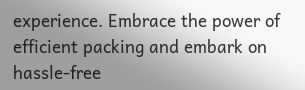experience. Embrace the power of efficient packing and embark on hassle-free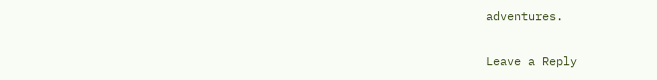adventures.

Leave a Reply